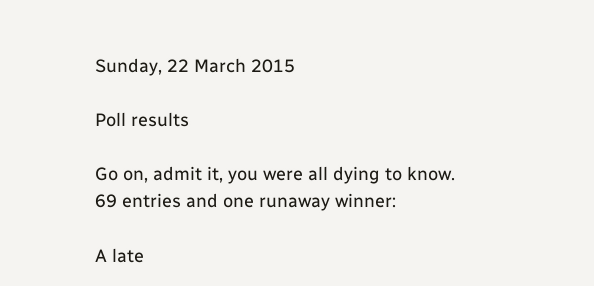Sunday, 22 March 2015

Poll results

Go on, admit it, you were all dying to know. 69 entries and one runaway winner:

A late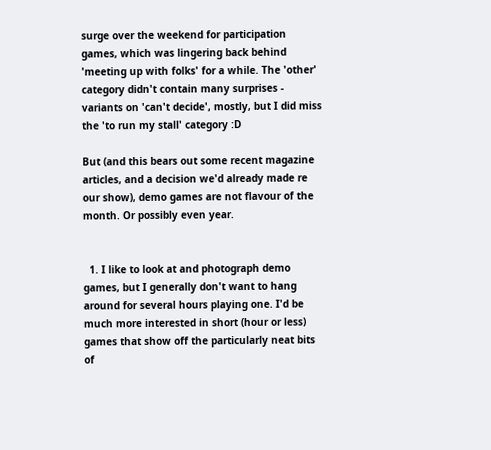surge over the weekend for participation games, which was lingering back behind 'meeting up with folks' for a while. The 'other' category didn't contain many surprises - variants on 'can't decide', mostly, but I did miss the 'to run my stall' category :D

But (and this bears out some recent magazine articles, and a decision we'd already made re our show), demo games are not flavour of the month. Or possibly even year.


  1. I like to look at and photograph demo games, but I generally don't want to hang around for several hours playing one. I'd be much more interested in short (hour or less) games that show off the particularly neat bits of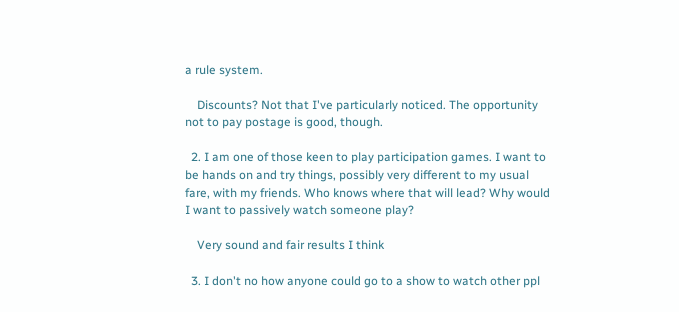a rule system.

    Discounts? Not that I've particularly noticed. The opportunity not to pay postage is good, though.

  2. I am one of those keen to play participation games. I want to be hands on and try things, possibly very different to my usual fare, with my friends. Who knows where that will lead? Why would I want to passively watch someone play?

    Very sound and fair results I think

  3. I don't no how anyone could go to a show to watch other ppl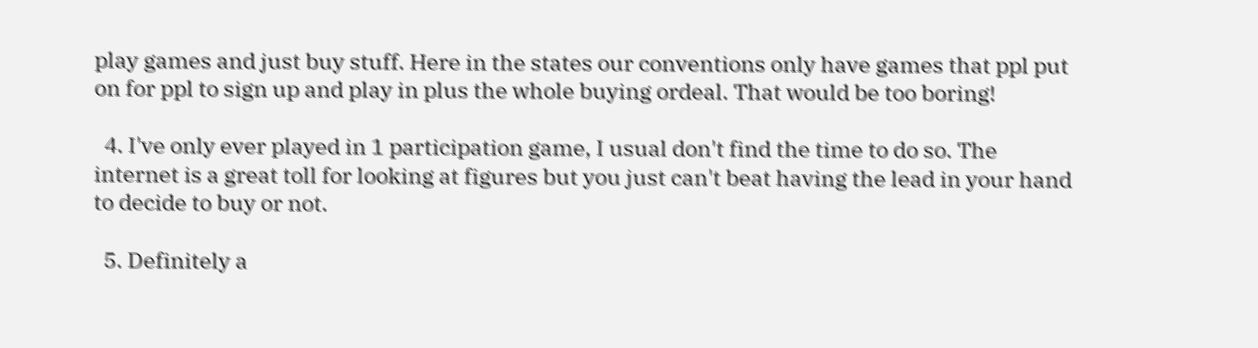play games and just buy stuff. Here in the states our conventions only have games that ppl put on for ppl to sign up and play in plus the whole buying ordeal. That would be too boring!

  4. I've only ever played in 1 participation game, I usual don't find the time to do so. The internet is a great toll for looking at figures but you just can't beat having the lead in your hand to decide to buy or not.

  5. Definitely a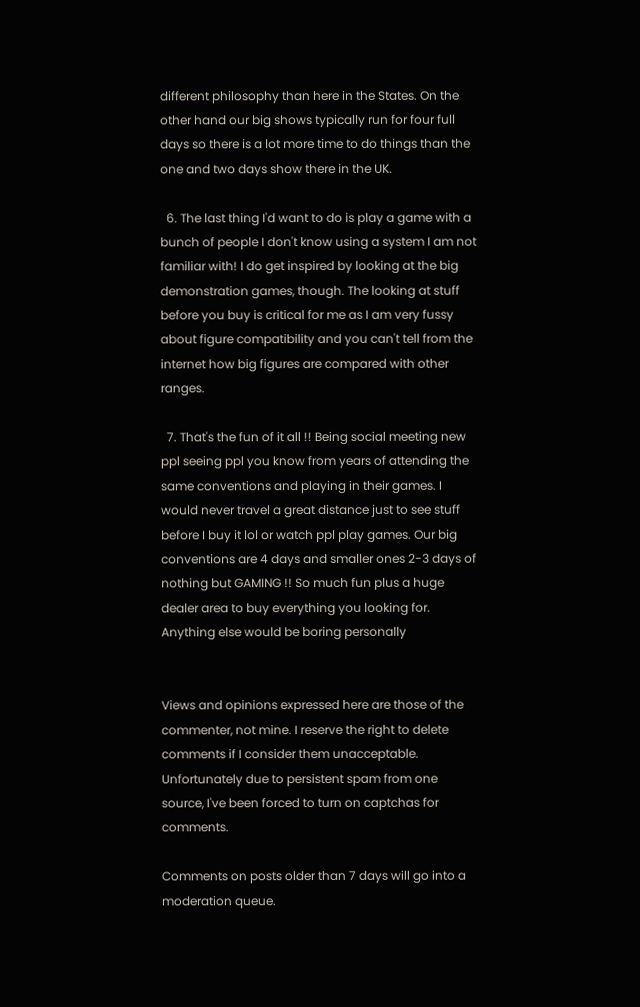different philosophy than here in the States. On the other hand our big shows typically run for four full days so there is a lot more time to do things than the one and two days show there in the UK.

  6. The last thing I'd want to do is play a game with a bunch of people I don't know using a system I am not familiar with! I do get inspired by looking at the big demonstration games, though. The looking at stuff before you buy is critical for me as I am very fussy about figure compatibility and you can't tell from the internet how big figures are compared with other ranges.

  7. That's the fun of it all !! Being social meeting new ppl seeing ppl you know from years of attending the same conventions and playing in their games. I would never travel a great distance just to see stuff before I buy it lol or watch ppl play games. Our big conventions are 4 days and smaller ones 2-3 days of nothing but GAMING !! So much fun plus a huge dealer area to buy everything you looking for. Anything else would be boring personally


Views and opinions expressed here are those of the commenter, not mine. I reserve the right to delete comments if I consider them unacceptable. Unfortunately due to persistent spam from one source, I've been forced to turn on captchas for comments.

Comments on posts older than 7 days will go into a moderation queue.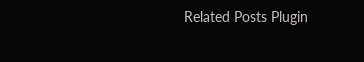Related Posts Plugin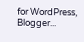for WordPress, Blogger...